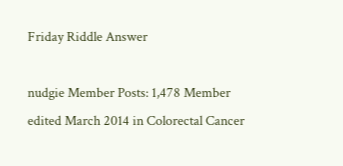Friday Riddle Answer

nudgie Member Posts: 1,478 Member
edited March 2014 in Colorectal Cancer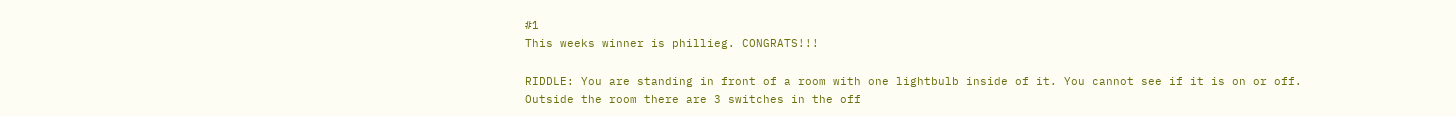#1
This weeks winner is phillieg. CONGRATS!!!

RIDDLE: You are standing in front of a room with one lightbulb inside of it. You cannot see if it is on or off. Outside the room there are 3 switches in the off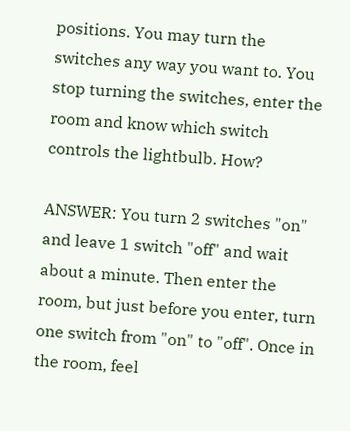positions. You may turn the switches any way you want to. You stop turning the switches, enter the room and know which switch controls the lightbulb. How?

ANSWER: You turn 2 switches "on" and leave 1 switch "off" and wait about a minute. Then enter the room, but just before you enter, turn one switch from "on" to "off". Once in the room, feel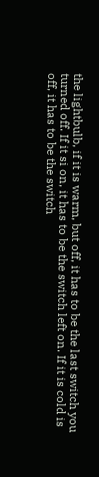the lightbulb, if it is warm, but off, it has to be the last switch you turned off. If it si on, it has to be the switch left on. If it is cold is off, it has to be the switch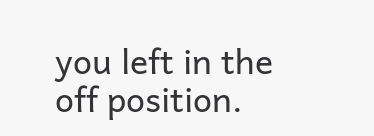you left in the off position.